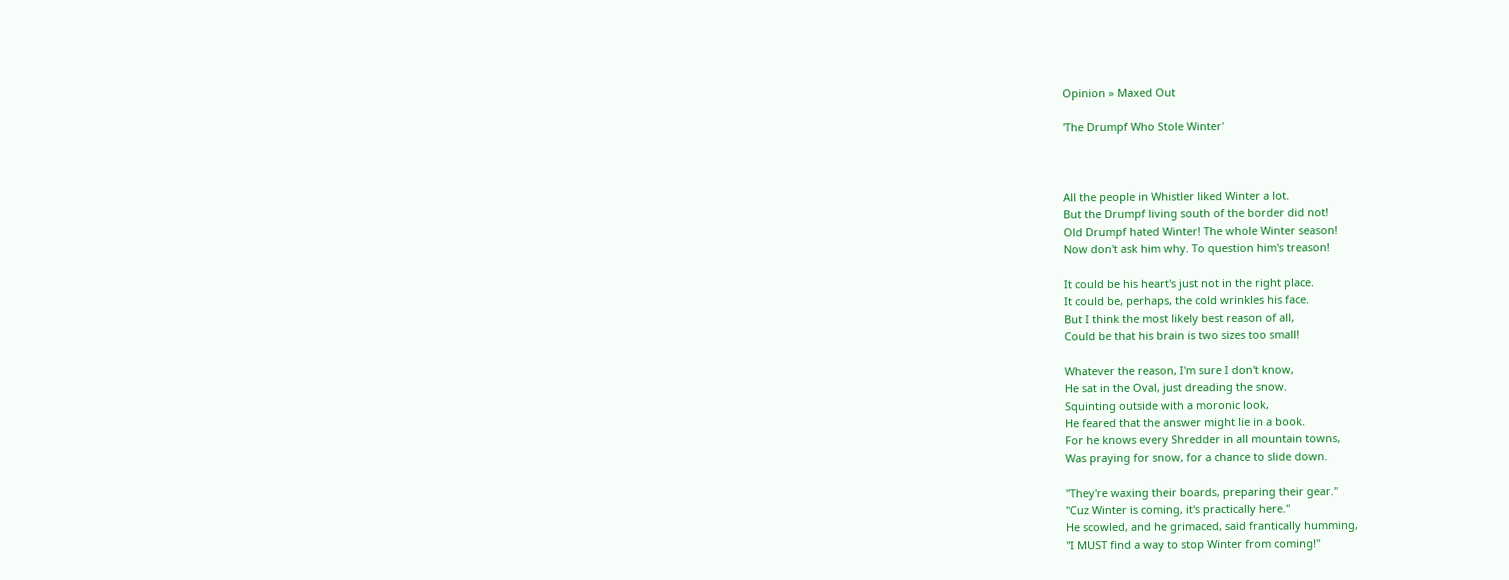Opinion » Maxed Out

'The Drumpf Who Stole Winter'



All the people in Whistler liked Winter a lot.
But the Drumpf living south of the border did not!
Old Drumpf hated Winter! The whole Winter season!
Now don't ask him why. To question him's treason!

It could be his heart's just not in the right place.
It could be, perhaps, the cold wrinkles his face.
But I think the most likely best reason of all,
Could be that his brain is two sizes too small!

Whatever the reason, I'm sure I don't know,
He sat in the Oval, just dreading the snow.
Squinting outside with a moronic look,
He feared that the answer might lie in a book.
For he knows every Shredder in all mountain towns,
Was praying for snow, for a chance to slide down.

"They're waxing their boards, preparing their gear."
"Cuz Winter is coming, it's practically here."
He scowled, and he grimaced, said frantically humming,
"I MUST find a way to stop Winter from coming!"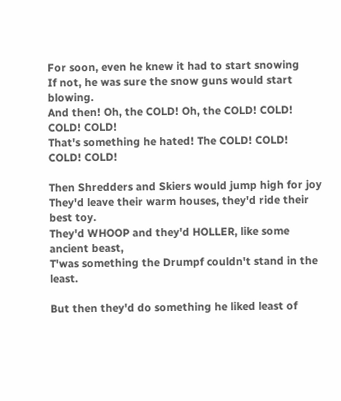For soon, even he knew it had to start snowing
If not, he was sure the snow guns would start blowing.
And then! Oh, the COLD! Oh, the COLD! COLD! COLD! COLD!
That's something he hated! The COLD! COLD! COLD! COLD!

Then Shredders and Skiers would jump high for joy
They'd leave their warm houses, they'd ride their best toy.
They'd WHOOP and they'd HOLLER, like some ancient beast,
T'was something the Drumpf couldn't stand in the least.

But then they'd do something he liked least of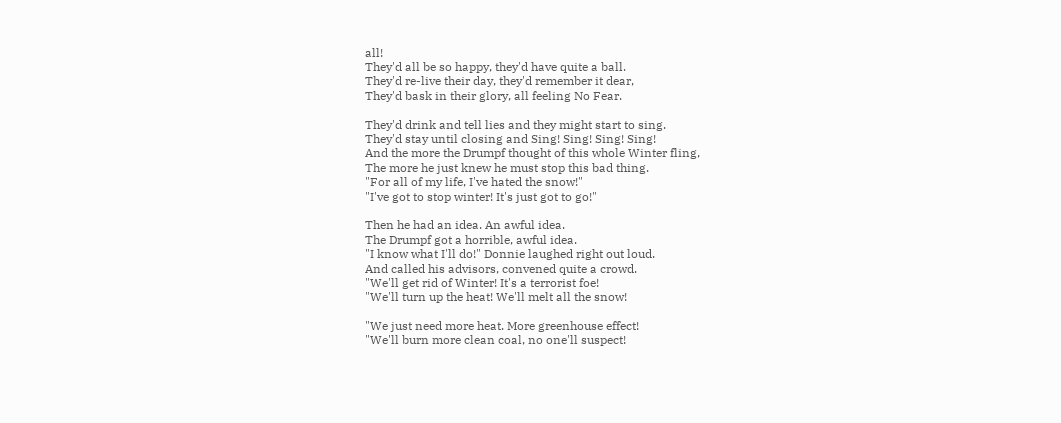all!
They'd all be so happy, they'd have quite a ball.
They'd re-live their day, they'd remember it dear,
They'd bask in their glory, all feeling No Fear.

They'd drink and tell lies and they might start to sing.
They'd stay until closing and Sing! Sing! Sing! Sing!
And the more the Drumpf thought of this whole Winter fling,
The more he just knew he must stop this bad thing.
"For all of my life, I've hated the snow!"
"I've got to stop winter! It's just got to go!"

Then he had an idea. An awful idea.
The Drumpf got a horrible, awful idea.
"I know what I'll do!" Donnie laughed right out loud.
And called his advisors, convened quite a crowd.
"We'll get rid of Winter! It's a terrorist foe!
"We'll turn up the heat! We'll melt all the snow!

"We just need more heat. More greenhouse effect!
"We'll burn more clean coal, no one'll suspect!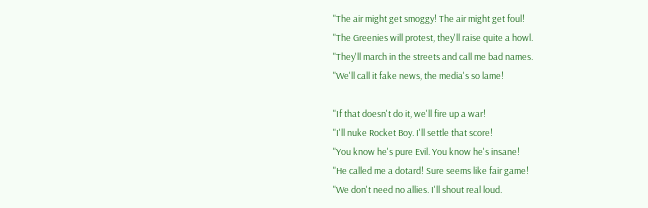"The air might get smoggy! The air might get foul!
"The Greenies will protest, they'll raise quite a howl.
"They'll march in the streets and call me bad names.
"We'll call it fake news, the media's so lame!

"If that doesn't do it, we'll fire up a war!
"I'll nuke Rocket Boy. I'll settle that score!
"You know he's pure Evil. You know he's insane!
"He called me a dotard! Sure seems like fair game!
"We don't need no allies. I'll shout real loud.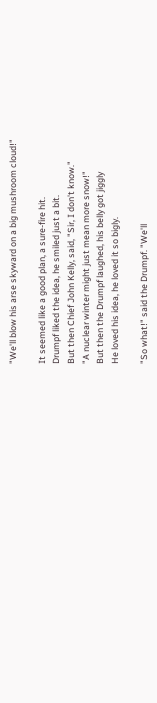"We'll blow his arse skyward on a big mushroom cloud!"

It seemed like a good plan, a sure-fire hit.
Drumpf liked the idea, he smiled just a bit.
But then Chief John Kelly, said, "Sir, I don't know."
"A nuclear winter might just mean more snow!"
But then the Drumpf laughed, his belly got jiggly
He loved his idea, he loved it so bigly.

"So what!" said the Drumpf. "We'll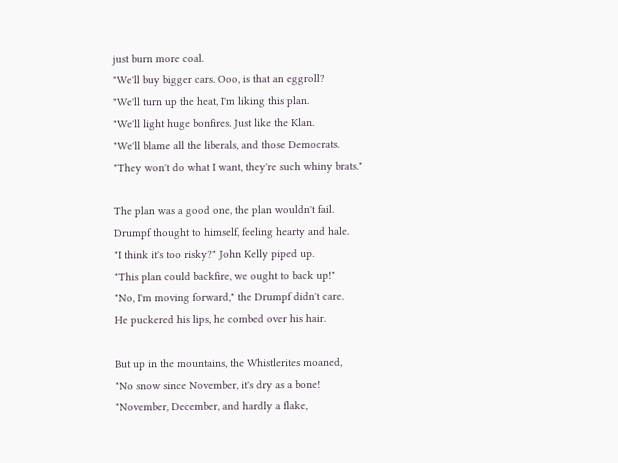just burn more coal.
"We'll buy bigger cars. Ooo, is that an eggroll?
"We'll turn up the heat, I'm liking this plan.
"We'll light huge bonfires. Just like the Klan.
"We'll blame all the liberals, and those Democrats.
"They won't do what I want, they're such whiny brats."

The plan was a good one, the plan wouldn't fail.
Drumpf thought to himself, feeling hearty and hale.
"I think it's too risky?" John Kelly piped up.
"This plan could backfire, we ought to back up!"
"No, I'm moving forward," the Drumpf didn't care.
He puckered his lips, he combed over his hair.

But up in the mountains, the Whistlerites moaned,
"No snow since November, it's dry as a bone!
"November, December, and hardly a flake,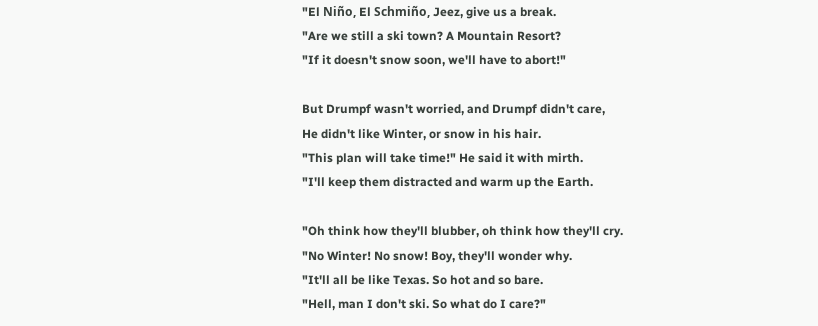"El Niño, El Schmiño, Jeez, give us a break.
"Are we still a ski town? A Mountain Resort?
"If it doesn't snow soon, we'll have to abort!"

But Drumpf wasn't worried, and Drumpf didn't care,
He didn't like Winter, or snow in his hair.
"This plan will take time!" He said it with mirth.
"I'll keep them distracted and warm up the Earth.

"Oh think how they'll blubber, oh think how they'll cry.
"No Winter! No snow! Boy, they'll wonder why.
"It'll all be like Texas. So hot and so bare.
"Hell, man I don't ski. So what do I care?"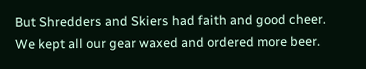But Shredders and Skiers had faith and good cheer.
We kept all our gear waxed and ordered more beer.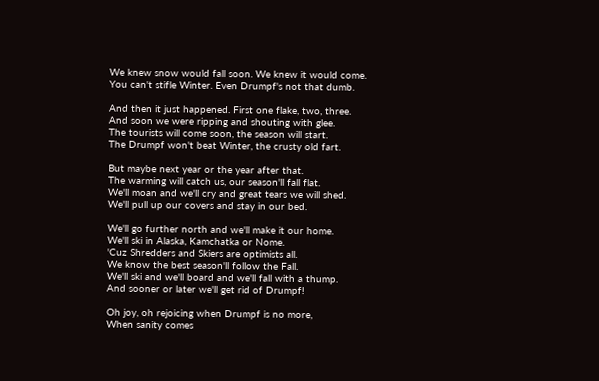We knew snow would fall soon. We knew it would come.
You can't stifle Winter. Even Drumpf's not that dumb.

And then it just happened. First one flake, two, three.
And soon we were ripping and shouting with glee.
The tourists will come soon, the season will start.
The Drumpf won't beat Winter, the crusty old fart.

But maybe next year or the year after that.
The warming will catch us, our season'll fall flat.
We'll moan and we'll cry and great tears we will shed.
We'll pull up our covers and stay in our bed.

We'll go further north and we'll make it our home.
We'll ski in Alaska, Kamchatka or Nome.
'Cuz Shredders and Skiers are optimists all.
We know the best season'll follow the Fall.
We'll ski and we'll board and we'll fall with a thump.
And sooner or later we'll get rid of Drumpf!

Oh joy, oh rejoicing when Drumpf is no more,
When sanity comes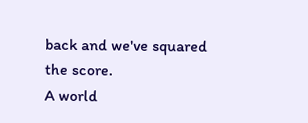back and we've squared the score.
A world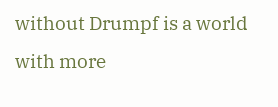without Drumpf is a world with more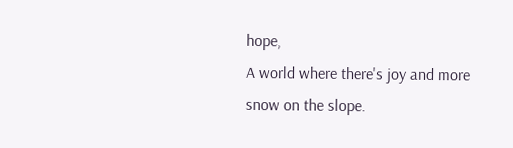hope,
A world where there's joy and more snow on the slope.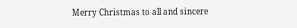Merry Christmas to all and sincere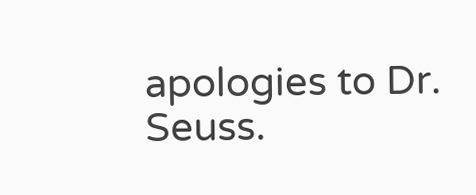apologies to Dr. Seuss.